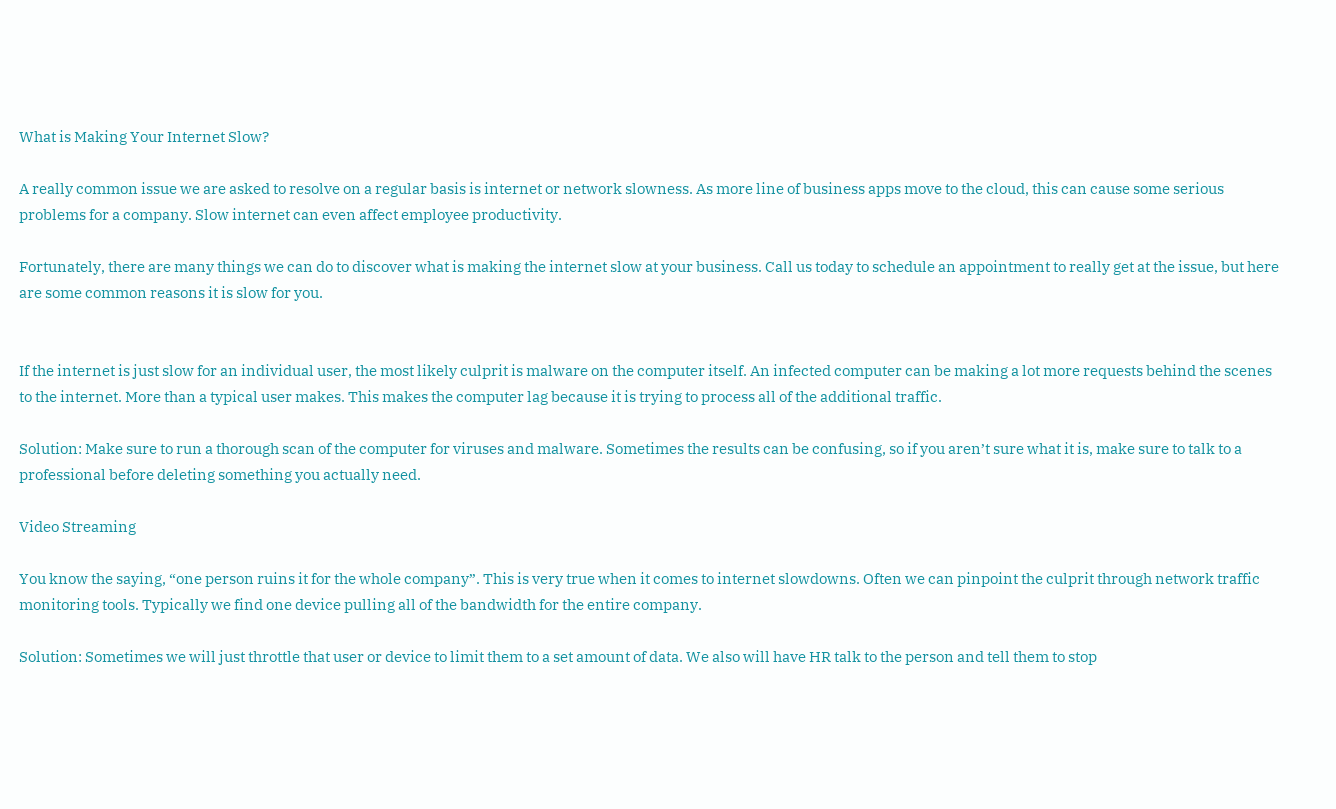What is Making Your Internet Slow?

A really common issue we are asked to resolve on a regular basis is internet or network slowness. As more line of business apps move to the cloud, this can cause some serious problems for a company. Slow internet can even affect employee productivity.

Fortunately, there are many things we can do to discover what is making the internet slow at your business. Call us today to schedule an appointment to really get at the issue, but here are some common reasons it is slow for you.


If the internet is just slow for an individual user, the most likely culprit is malware on the computer itself. An infected computer can be making a lot more requests behind the scenes to the internet. More than a typical user makes. This makes the computer lag because it is trying to process all of the additional traffic.

Solution: Make sure to run a thorough scan of the computer for viruses and malware. Sometimes the results can be confusing, so if you aren’t sure what it is, make sure to talk to a professional before deleting something you actually need.

Video Streaming

You know the saying, “one person ruins it for the whole company”. This is very true when it comes to internet slowdowns. Often we can pinpoint the culprit through network traffic monitoring tools. Typically we find one device pulling all of the bandwidth for the entire company.

Solution: Sometimes we will just throttle that user or device to limit them to a set amount of data. We also will have HR talk to the person and tell them to stop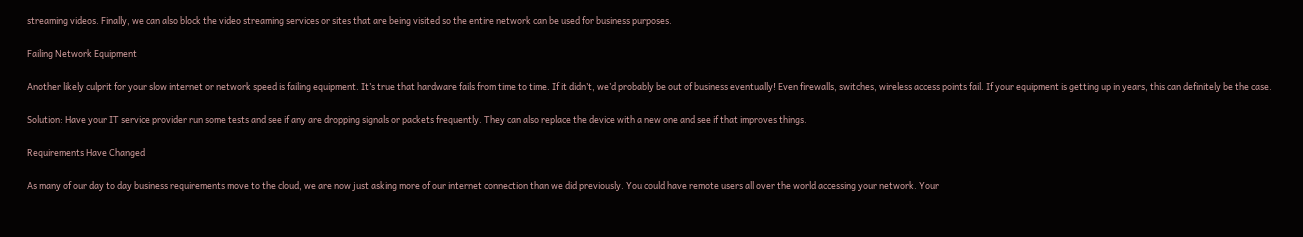streaming videos. Finally, we can also block the video streaming services or sites that are being visited so the entire network can be used for business purposes.

Failing Network Equipment

Another likely culprit for your slow internet or network speed is failing equipment. It’s true that hardware fails from time to time. If it didn’t, we’d probably be out of business eventually! Even firewalls, switches, wireless access points fail. If your equipment is getting up in years, this can definitely be the case.

Solution: Have your IT service provider run some tests and see if any are dropping signals or packets frequently. They can also replace the device with a new one and see if that improves things.

Requirements Have Changed

As many of our day to day business requirements move to the cloud, we are now just asking more of our internet connection than we did previously. You could have remote users all over the world accessing your network. Your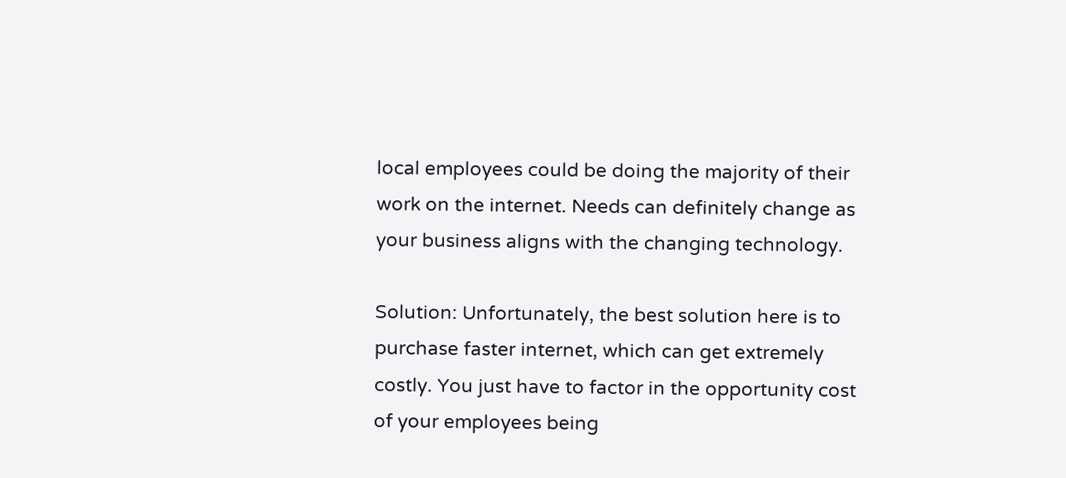local employees could be doing the majority of their work on the internet. Needs can definitely change as your business aligns with the changing technology.

Solution: Unfortunately, the best solution here is to purchase faster internet, which can get extremely costly. You just have to factor in the opportunity cost of your employees being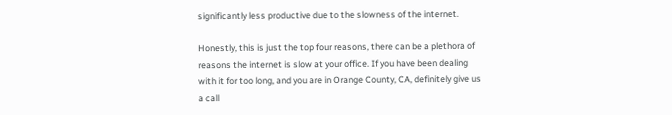significantly less productive due to the slowness of the internet.

Honestly, this is just the top four reasons, there can be a plethora of reasons the internet is slow at your office. If you have been dealing with it for too long, and you are in Orange County, CA, definitely give us a call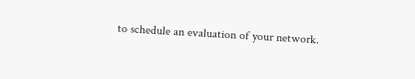to schedule an evaluation of your network.